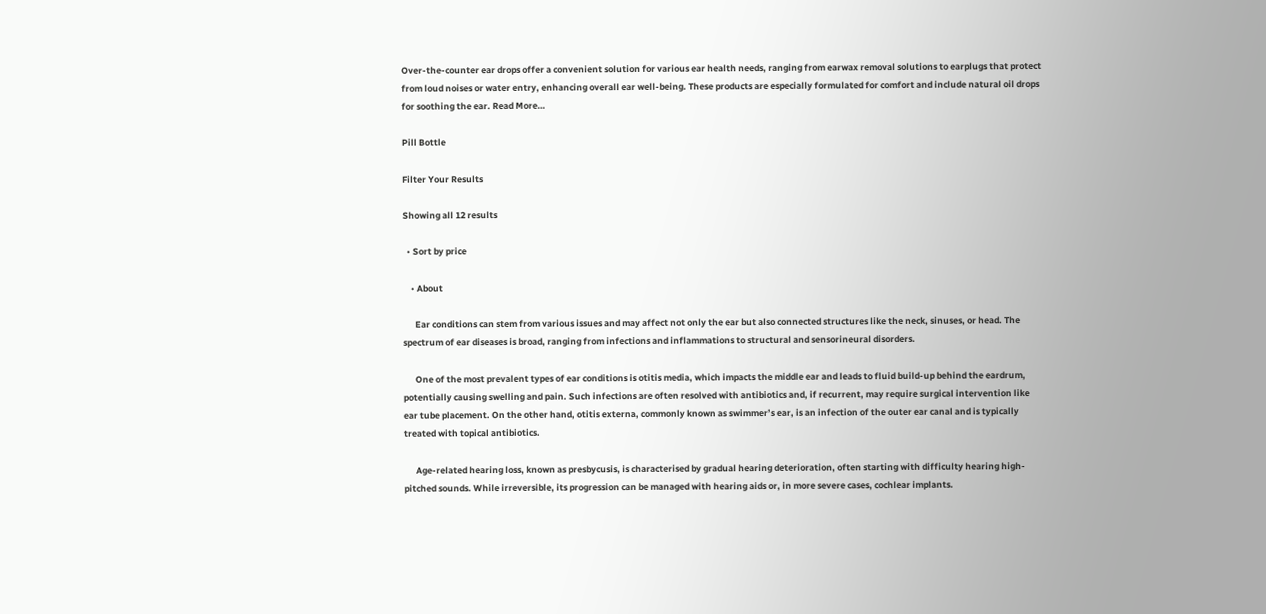Over-the-counter ear drops offer a convenient solution for various ear health needs, ranging from earwax removal solutions to earplugs that protect from loud noises or water entry, enhancing overall ear well-being. These products are especially formulated for comfort and include natural oil drops for soothing the ear. Read More…

Pill Bottle

Filter Your Results

Showing all 12 results

  • Sort by price

    • About

      Ear conditions can stem from various issues and may affect not only the ear but also connected structures like the neck, sinuses, or head. The spectrum of ear diseases is broad, ranging from infections and inflammations to structural and sensorineural disorders.

      One of the most prevalent types of ear conditions is otitis media, which impacts the middle ear and leads to fluid build-up behind the eardrum, potentially causing swelling and pain. Such infections are often resolved with antibiotics and, if recurrent, may require surgical intervention like ear tube placement. On the other hand, otitis externa, commonly known as swimmer’s ear, is an infection of the outer ear canal and is typically treated with topical antibiotics.

      Age-related hearing loss, known as presbycusis, is characterised by gradual hearing deterioration, often starting with difficulty hearing high-pitched sounds. While irreversible, its progression can be managed with hearing aids or, in more severe cases, cochlear implants.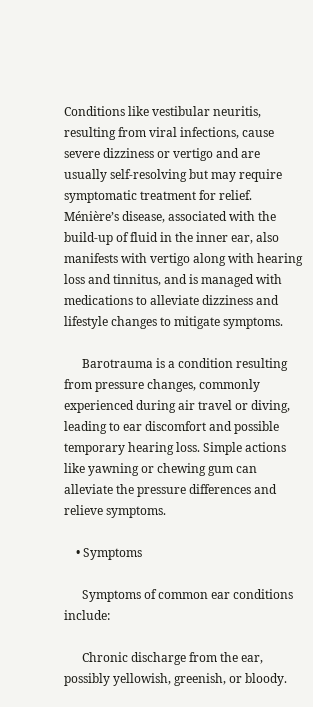Conditions like vestibular neuritis, resulting from viral infections, cause severe dizziness or vertigo and are usually self-resolving but may require symptomatic treatment for relief. Ménière’s disease, associated with the build-up of fluid in the inner ear, also manifests with vertigo along with hearing loss and tinnitus, and is managed with medications to alleviate dizziness and lifestyle changes to mitigate symptoms.

      Barotrauma is a condition resulting from pressure changes, commonly experienced during air travel or diving, leading to ear discomfort and possible temporary hearing loss. Simple actions like yawning or chewing gum can alleviate the pressure differences and relieve symptoms.

    • Symptoms

      Symptoms of common ear conditions include:

      Chronic discharge from the ear, possibly yellowish, greenish, or bloody.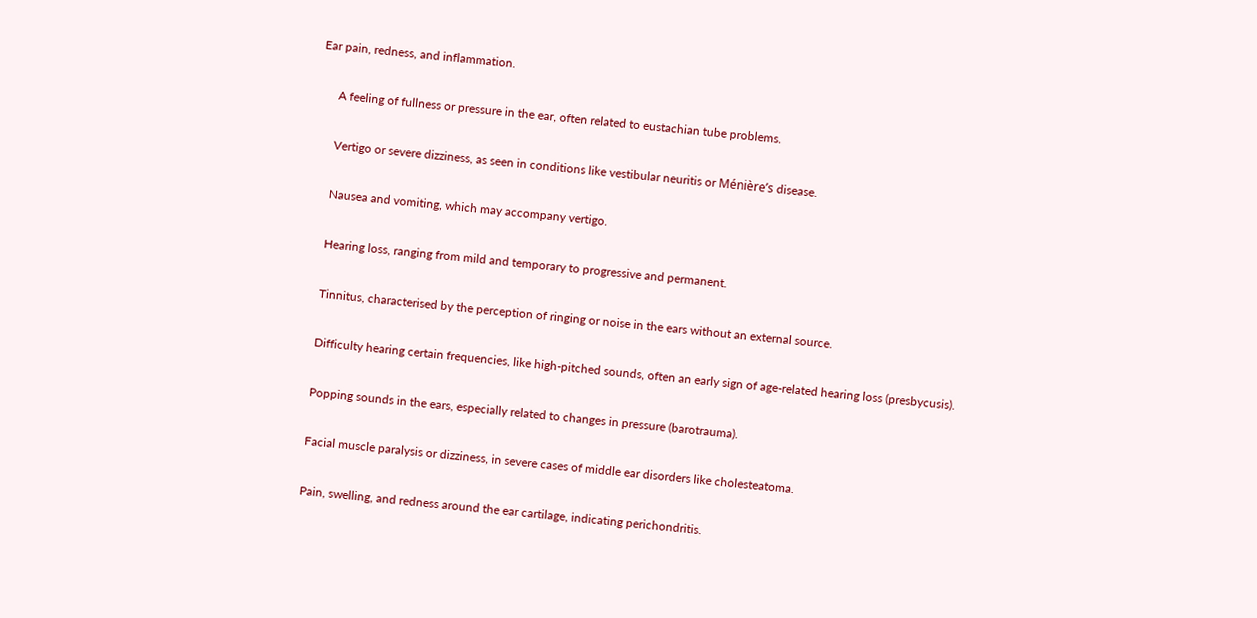Ear pain, redness, and inflammation.

      A feeling of fullness or pressure in the ear, often related to eustachian tube problems.

      Vertigo or severe dizziness, as seen in conditions like vestibular neuritis or Ménière’s disease.

      Nausea and vomiting, which may accompany vertigo.

      Hearing loss, ranging from mild and temporary to progressive and permanent.

      Tinnitus, characterised by the perception of ringing or noise in the ears without an external source.

      Difficulty hearing certain frequencies, like high-pitched sounds, often an early sign of age-related hearing loss (presbycusis).

      Popping sounds in the ears, especially related to changes in pressure (barotrauma).

      Facial muscle paralysis or dizziness, in severe cases of middle ear disorders like cholesteatoma.

      Pain, swelling, and redness around the ear cartilage, indicating perichondritis.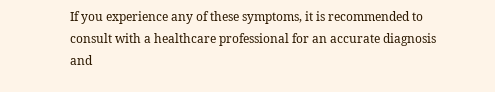If you experience any of these symptoms, it is recommended to consult with a healthcare professional for an accurate diagnosis and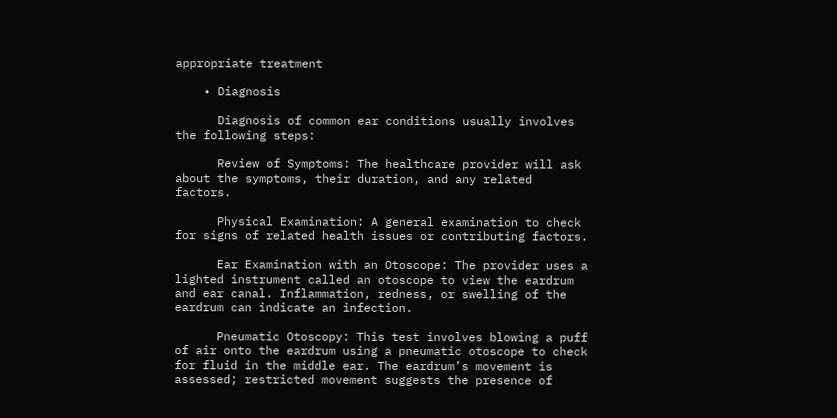appropriate treatment

    • Diagnosis

      Diagnosis of common ear conditions usually involves the following steps:

      Review of Symptoms: The healthcare provider will ask about the symptoms, their duration, and any related factors.

      Physical Examination: A general examination to check for signs of related health issues or contributing factors.

      Ear Examination with an Otoscope: The provider uses a lighted instrument called an otoscope to view the eardrum and ear canal. Inflammation, redness, or swelling of the eardrum can indicate an infection.

      Pneumatic Otoscopy: This test involves blowing a puff of air onto the eardrum using a pneumatic otoscope to check for fluid in the middle ear. The eardrum’s movement is assessed; restricted movement suggests the presence of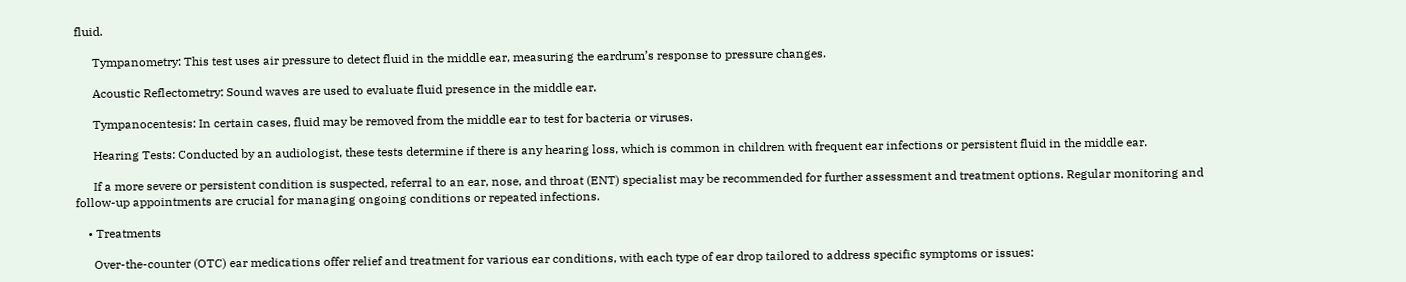fluid.

      Tympanometry: This test uses air pressure to detect fluid in the middle ear, measuring the eardrum’s response to pressure changes.

      Acoustic Reflectometry: Sound waves are used to evaluate fluid presence in the middle ear.

      Tympanocentesis: In certain cases, fluid may be removed from the middle ear to test for bacteria or viruses.

      Hearing Tests: Conducted by an audiologist, these tests determine if there is any hearing loss, which is common in children with frequent ear infections or persistent fluid in the middle ear.

      If a more severe or persistent condition is suspected, referral to an ear, nose, and throat (ENT) specialist may be recommended for further assessment and treatment options. Regular monitoring and follow-up appointments are crucial for managing ongoing conditions or repeated infections.

    • Treatments

      Over-the-counter (OTC) ear medications offer relief and treatment for various ear conditions, with each type of ear drop tailored to address specific symptoms or issues: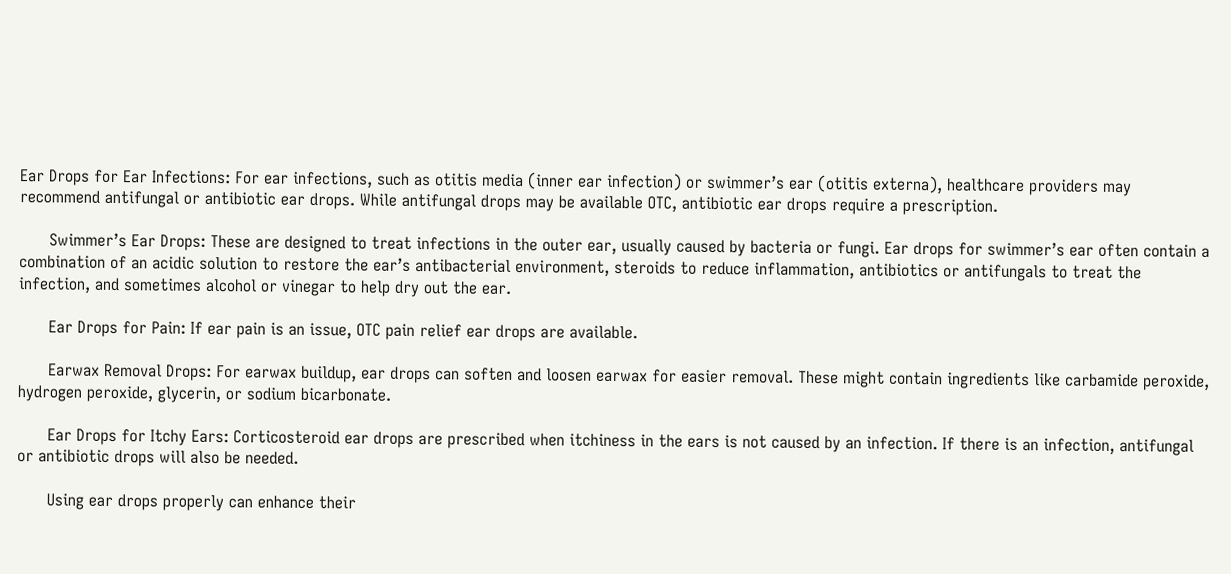Ear Drops for Ear Infections: For ear infections, such as otitis media (inner ear infection) or swimmer’s ear (otitis externa), healthcare providers may recommend antifungal or antibiotic ear drops. While antifungal drops may be available OTC, antibiotic ear drops require a prescription.

      Swimmer’s Ear Drops: These are designed to treat infections in the outer ear, usually caused by bacteria or fungi. Ear drops for swimmer’s ear often contain a combination of an acidic solution to restore the ear’s antibacterial environment, steroids to reduce inflammation, antibiotics or antifungals to treat the infection, and sometimes alcohol or vinegar to help dry out the ear.

      Ear Drops for Pain: If ear pain is an issue, OTC pain relief ear drops are available.

      Earwax Removal Drops: For earwax buildup, ear drops can soften and loosen earwax for easier removal. These might contain ingredients like carbamide peroxide, hydrogen peroxide, glycerin, or sodium bicarbonate.

      Ear Drops for Itchy Ears: Corticosteroid ear drops are prescribed when itchiness in the ears is not caused by an infection. If there is an infection, antifungal or antibiotic drops will also be needed.

      Using ear drops properly can enhance their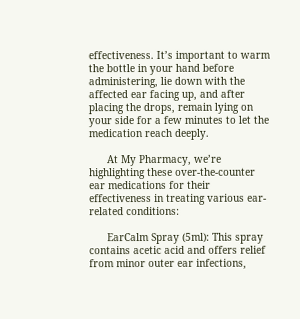effectiveness. It’s important to warm the bottle in your hand before administering, lie down with the affected ear facing up, and after placing the drops, remain lying on your side for a few minutes to let the medication reach deeply.

      At My Pharmacy, we’re highlighting these over-the-counter ear medications for their effectiveness in treating various ear-related conditions:

      EarCalm Spray (5ml): This spray contains acetic acid and offers relief from minor outer ear infections,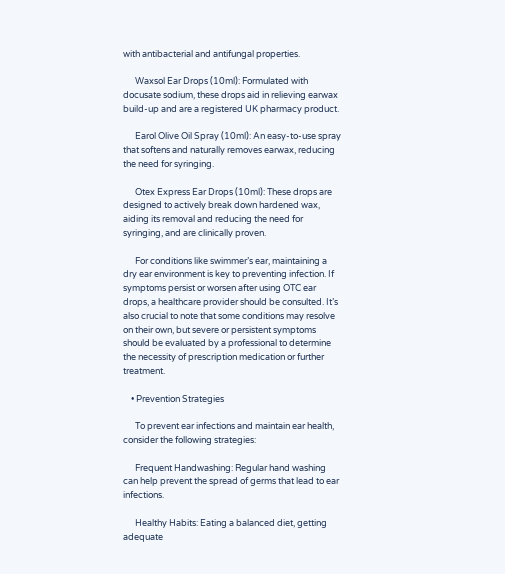with antibacterial and antifungal properties.

      Waxsol Ear Drops (10ml): Formulated with docusate sodium, these drops aid in relieving earwax build-up and are a registered UK pharmacy product.

      Earol Olive Oil Spray (10ml): An easy-to-use spray that softens and naturally removes earwax, reducing the need for syringing.

      Otex Express Ear Drops (10ml): These drops are designed to actively break down hardened wax, aiding its removal and reducing the need for syringing, and are clinically proven.

      For conditions like swimmer’s ear, maintaining a dry ear environment is key to preventing infection. If symptoms persist or worsen after using OTC ear drops, a healthcare provider should be consulted. It’s also crucial to note that some conditions may resolve on their own, but severe or persistent symptoms should be evaluated by a professional to determine the necessity of prescription medication or further treatment.

    • Prevention Strategies

      To prevent ear infections and maintain ear health, consider the following strategies:

      Frequent Handwashing: Regular hand washing can help prevent the spread of germs that lead to ear infections.

      Healthy Habits: Eating a balanced diet, getting adequate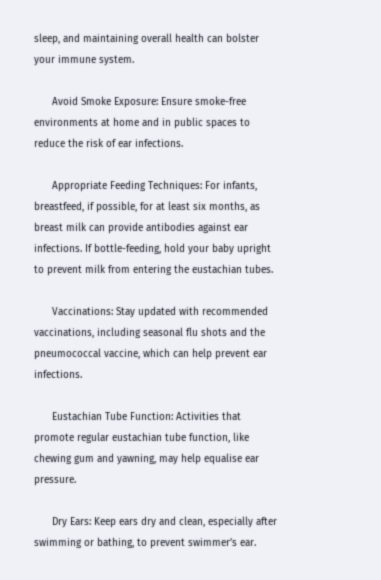sleep, and maintaining overall health can bolster your immune system.

      Avoid Smoke Exposure: Ensure smoke-free environments at home and in public spaces to reduce the risk of ear infections.

      Appropriate Feeding Techniques: For infants, breastfeed, if possible, for at least six months, as breast milk can provide antibodies against ear infections. If bottle-feeding, hold your baby upright to prevent milk from entering the eustachian tubes.

      Vaccinations: Stay updated with recommended vaccinations, including seasonal flu shots and the pneumococcal vaccine, which can help prevent ear infections.

      Eustachian Tube Function: Activities that promote regular eustachian tube function, like chewing gum and yawning, may help equalise ear pressure.

      Dry Ears: Keep ears dry and clean, especially after swimming or bathing, to prevent swimmer’s ear.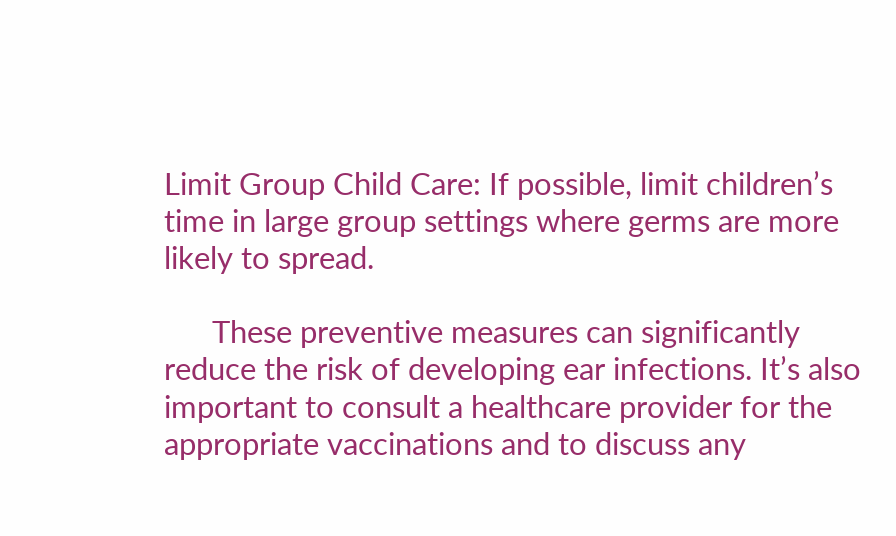Limit Group Child Care: If possible, limit children’s time in large group settings where germs are more likely to spread.

      These preventive measures can significantly reduce the risk of developing ear infections. It’s also important to consult a healthcare provider for the appropriate vaccinations and to discuss any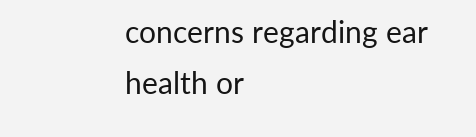concerns regarding ear health or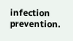infection prevention.